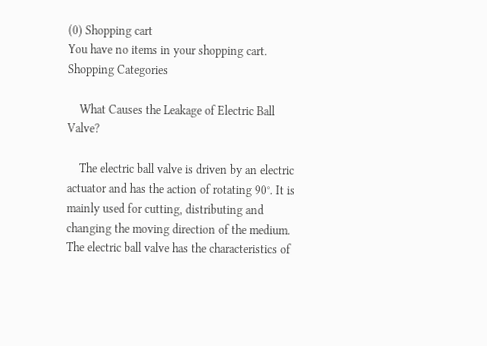(0) Shopping cart
You have no items in your shopping cart.
Shopping Categories

    What Causes the Leakage of Electric Ball Valve?

    The electric ball valve is driven by an electric actuator and has the action of rotating 90°. It is mainly used for cutting, distributing and changing the moving direction of the medium.  The electric ball valve has the characteristics of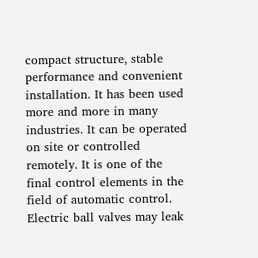compact structure, stable performance and convenient installation. It has been used more and more in many industries. It can be operated on site or controlled remotely. It is one of the final control elements in the field of automatic control. Electric ball valves may leak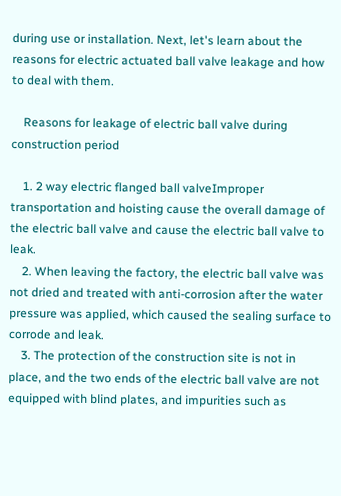during use or installation. Next, let's learn about the reasons for electric actuated ball valve leakage and how to deal with them.

    Reasons for leakage of electric ball valve during construction period

    1. 2 way electric flanged ball valveImproper transportation and hoisting cause the overall damage of the electric ball valve and cause the electric ball valve to leak.
    2. When leaving the factory, the electric ball valve was not dried and treated with anti-corrosion after the water pressure was applied, which caused the sealing surface to corrode and leak.
    3. The protection of the construction site is not in place, and the two ends of the electric ball valve are not equipped with blind plates, and impurities such as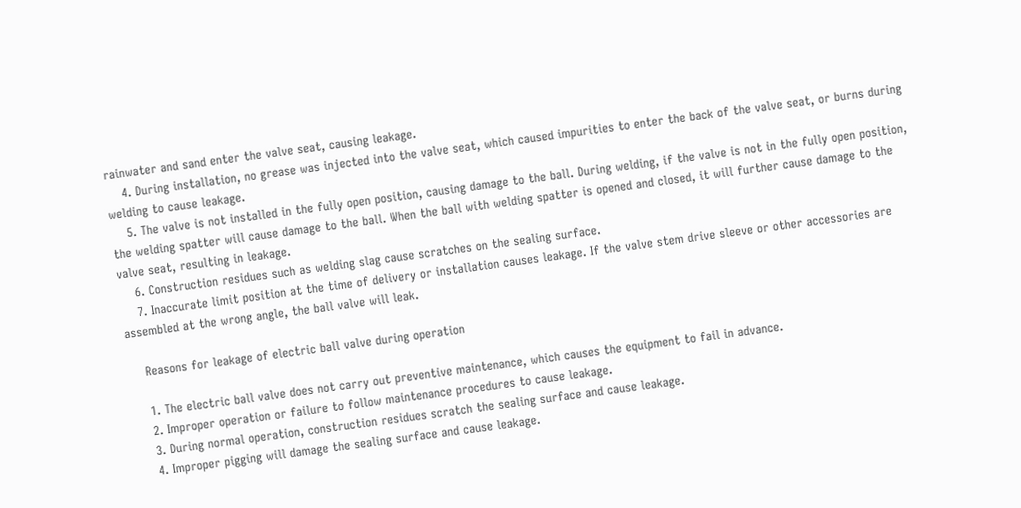rainwater and sand enter the valve seat, causing leakage.
    4. During installation, no grease was injected into the valve seat, which caused impurities to enter the back of the valve seat, or burns during welding to cause leakage.
    5. The valve is not installed in the fully open position, causing damage to the ball. During welding, if the valve is not in the fully open position, the welding spatter will cause damage to the ball. When the ball with welding spatter is opened and closed, it will further cause damage to the valve seat, resulting in leakage.
    6. Construction residues such as welding slag cause scratches on the sealing surface.
    7. Inaccurate limit position at the time of delivery or installation causes leakage. If the valve stem drive sleeve or other accessories are assembled at the wrong angle, the ball valve will leak.

    Reasons for leakage of electric ball valve during operation

    1. The electric ball valve does not carry out preventive maintenance, which causes the equipment to fail in advance.
    2. Improper operation or failure to follow maintenance procedures to cause leakage.
    3. During normal operation, construction residues scratch the sealing surface and cause leakage.
    4. Improper pigging will damage the sealing surface and cause leakage.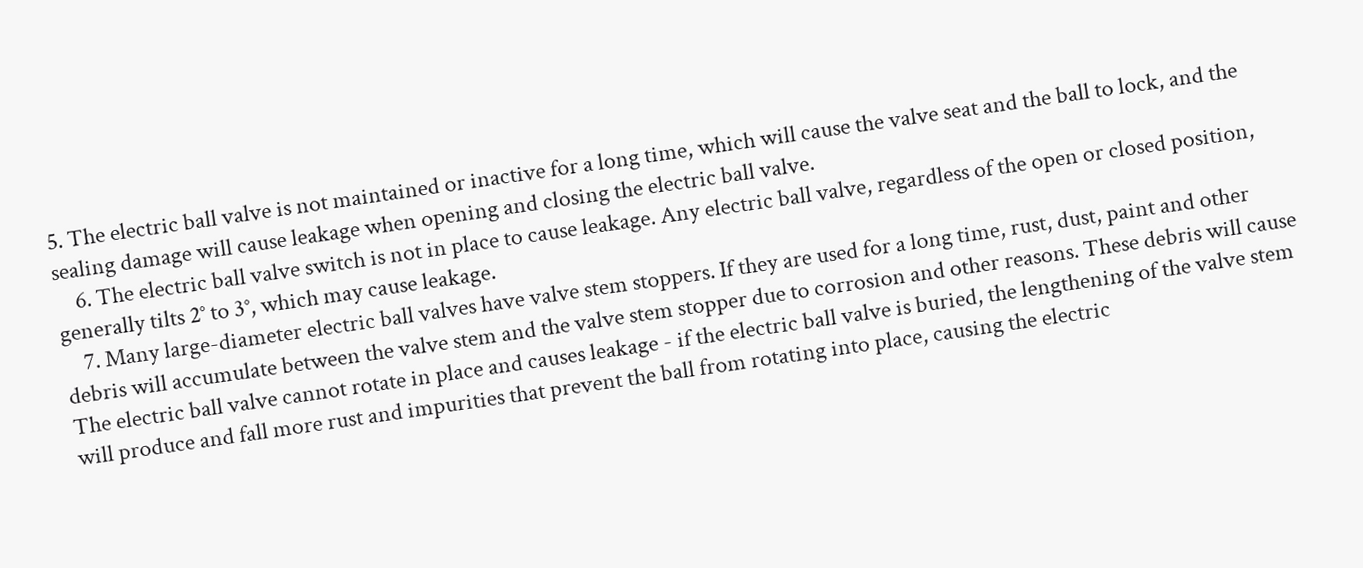5. The electric ball valve is not maintained or inactive for a long time, which will cause the valve seat and the ball to lock, and the sealing damage will cause leakage when opening and closing the electric ball valve.
    6. The electric ball valve switch is not in place to cause leakage. Any electric ball valve, regardless of the open or closed position, generally tilts 2° to 3°, which may cause leakage.
    7. Many large-diameter electric ball valves have valve stem stoppers. If they are used for a long time, rust, dust, paint and other debris will accumulate between the valve stem and the valve stem stopper due to corrosion and other reasons. These debris will cause The electric ball valve cannot rotate in place and causes leakage - if the electric ball valve is buried, the lengthening of the valve stem will produce and fall more rust and impurities that prevent the ball from rotating into place, causing the electric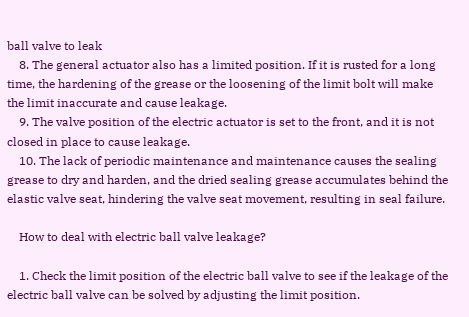ball valve to leak
    8. The general actuator also has a limited position. If it is rusted for a long time, the hardening of the grease or the loosening of the limit bolt will make the limit inaccurate and cause leakage.
    9. The valve position of the electric actuator is set to the front, and it is not closed in place to cause leakage.
    10. The lack of periodic maintenance and maintenance causes the sealing grease to dry and harden, and the dried sealing grease accumulates behind the elastic valve seat, hindering the valve seat movement, resulting in seal failure.

    How to deal with electric ball valve leakage?

    1. Check the limit position of the electric ball valve to see if the leakage of the electric ball valve can be solved by adjusting the limit position.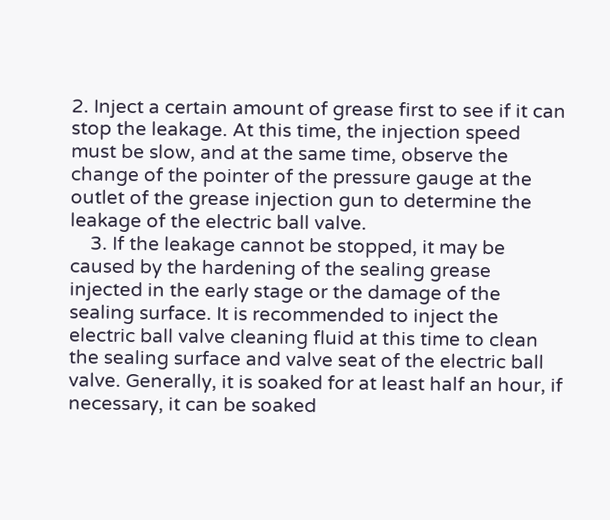2. Inject a certain amount of grease first to see if it can stop the leakage. At this time, the injection speed must be slow, and at the same time, observe the change of the pointer of the pressure gauge at the outlet of the grease injection gun to determine the leakage of the electric ball valve.
    3. If the leakage cannot be stopped, it may be caused by the hardening of the sealing grease injected in the early stage or the damage of the sealing surface. It is recommended to inject the electric ball valve cleaning fluid at this time to clean the sealing surface and valve seat of the electric ball valve. Generally, it is soaked for at least half an hour, if necessary, it can be soaked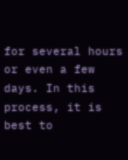for several hours or even a few days. In this process, it is best to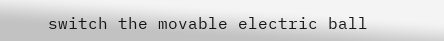switch the movable electric ball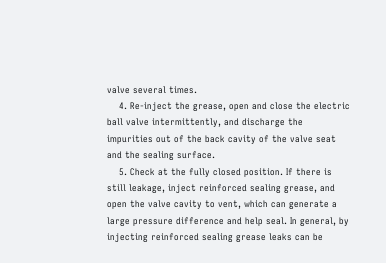valve several times.
    4. Re-inject the grease, open and close the electric ball valve intermittently, and discharge the impurities out of the back cavity of the valve seat and the sealing surface.
    5. Check at the fully closed position. If there is still leakage, inject reinforced sealing grease, and open the valve cavity to vent, which can generate a large pressure difference and help seal. In general, by injecting reinforced sealing grease leaks can be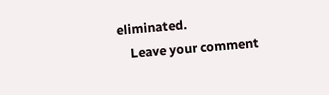eliminated.
    Leave your comment